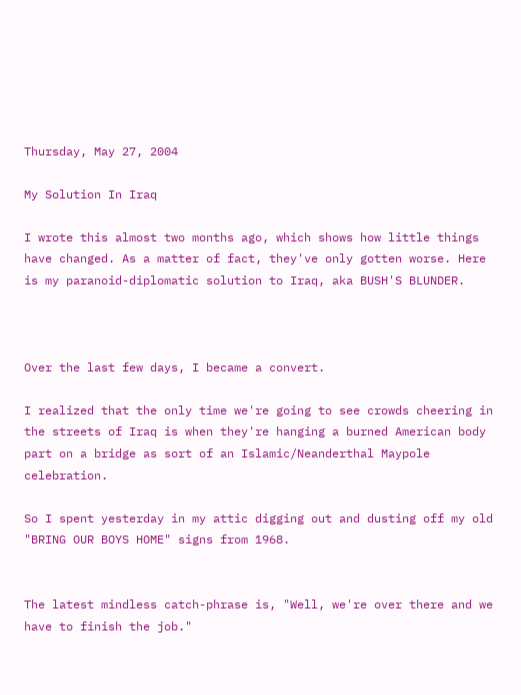Thursday, May 27, 2004

My Solution In Iraq

I wrote this almost two months ago, which shows how little things have changed. As a matter of fact, they've only gotten worse. Here is my paranoid-diplomatic solution to Iraq, aka BUSH'S BLUNDER.



Over the last few days, I became a convert.

I realized that the only time we're going to see crowds cheering in the streets of Iraq is when they're hanging a burned American body part on a bridge as sort of an Islamic/Neanderthal Maypole celebration.

So I spent yesterday in my attic digging out and dusting off my old "BRING OUR BOYS HOME" signs from 1968.


The latest mindless catch-phrase is, "Well, we're over there and we have to finish the job."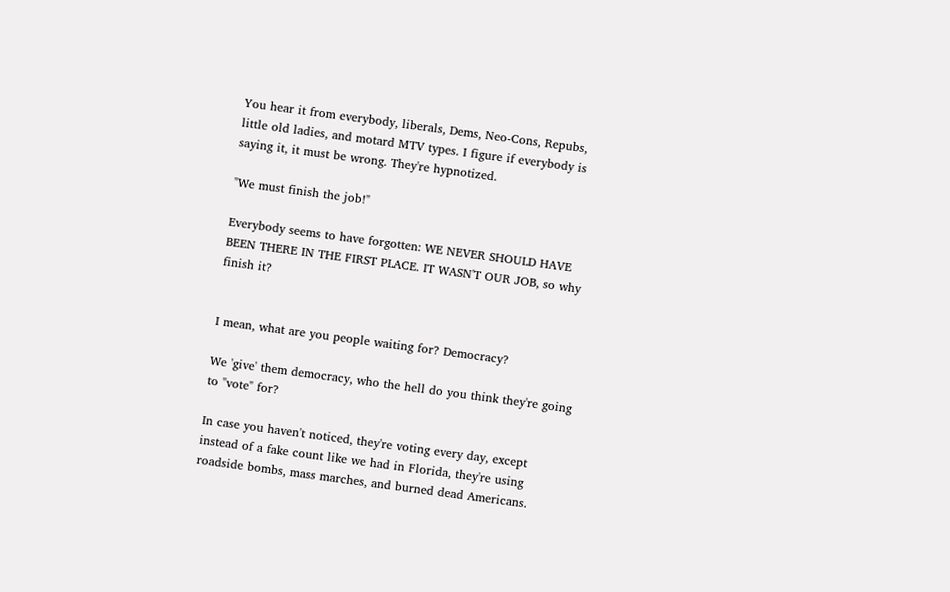You hear it from everybody, liberals, Dems, Neo-Cons, Repubs, little old ladies, and motard MTV types. I figure if everybody is saying it, it must be wrong. They're hypnotized.

"We must finish the job!"

Everybody seems to have forgotten: WE NEVER SHOULD HAVE BEEN THERE IN THE FIRST PLACE. IT WASN'T OUR JOB, so why finish it?


I mean, what are you people waiting for? Democracy?

We 'give' them democracy, who the hell do you think they're going to "vote" for?

In case you haven't noticed, they're voting every day, except instead of a fake count like we had in Florida, they're using roadside bombs, mass marches, and burned dead Americans.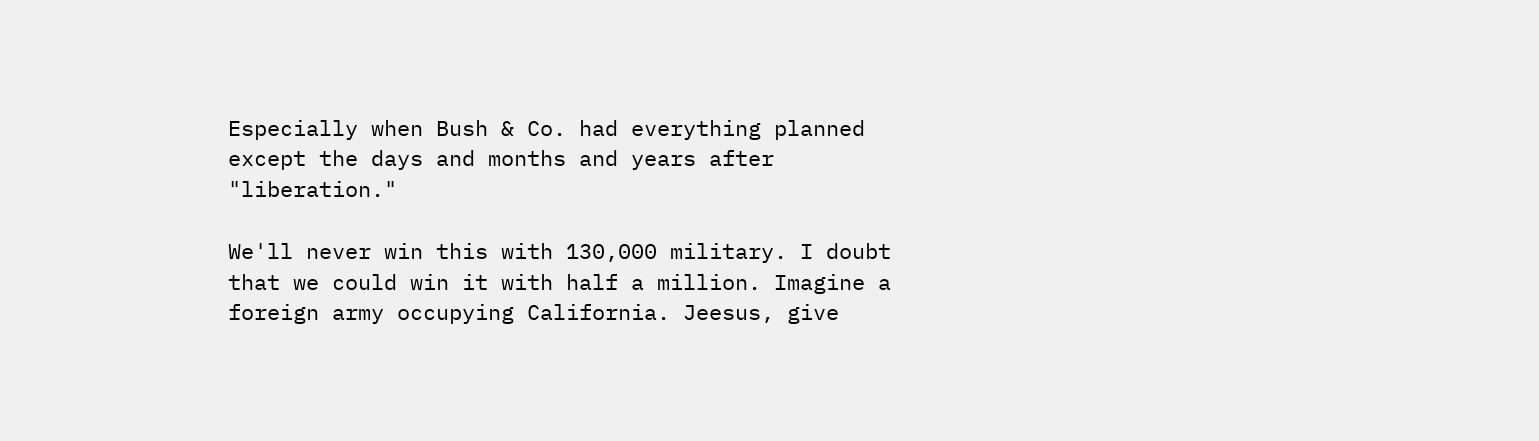Especially when Bush & Co. had everything planned except the days and months and years after "liberation."

We'll never win this with 130,000 military. I doubt that we could win it with half a million. Imagine a foreign army occupying California. Jeesus, give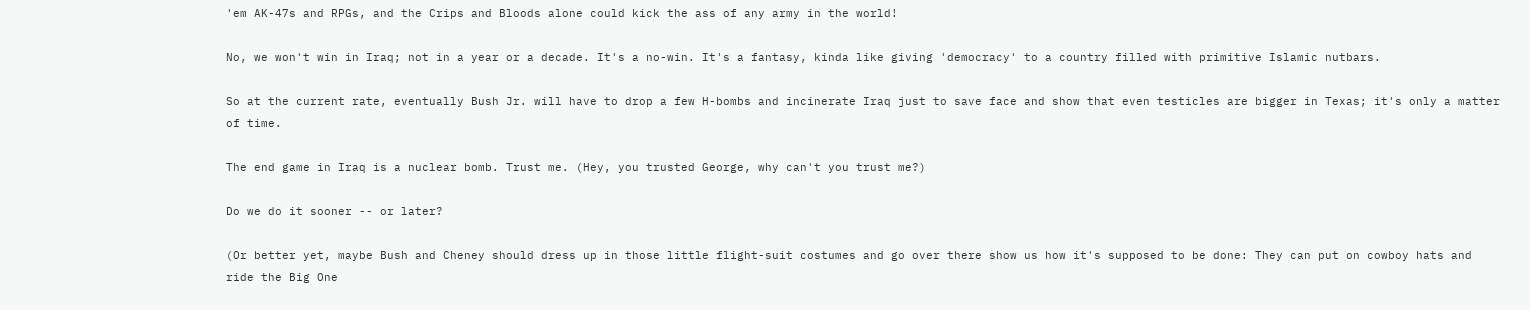'em AK-47s and RPGs, and the Crips and Bloods alone could kick the ass of any army in the world!

No, we won't win in Iraq; not in a year or a decade. It's a no-win. It's a fantasy, kinda like giving 'democracy' to a country filled with primitive Islamic nutbars.

So at the current rate, eventually Bush Jr. will have to drop a few H-bombs and incinerate Iraq just to save face and show that even testicles are bigger in Texas; it's only a matter of time.

The end game in Iraq is a nuclear bomb. Trust me. (Hey, you trusted George, why can't you trust me?)

Do we do it sooner -- or later?

(Or better yet, maybe Bush and Cheney should dress up in those little flight-suit costumes and go over there show us how it's supposed to be done: They can put on cowboy hats and ride the Big One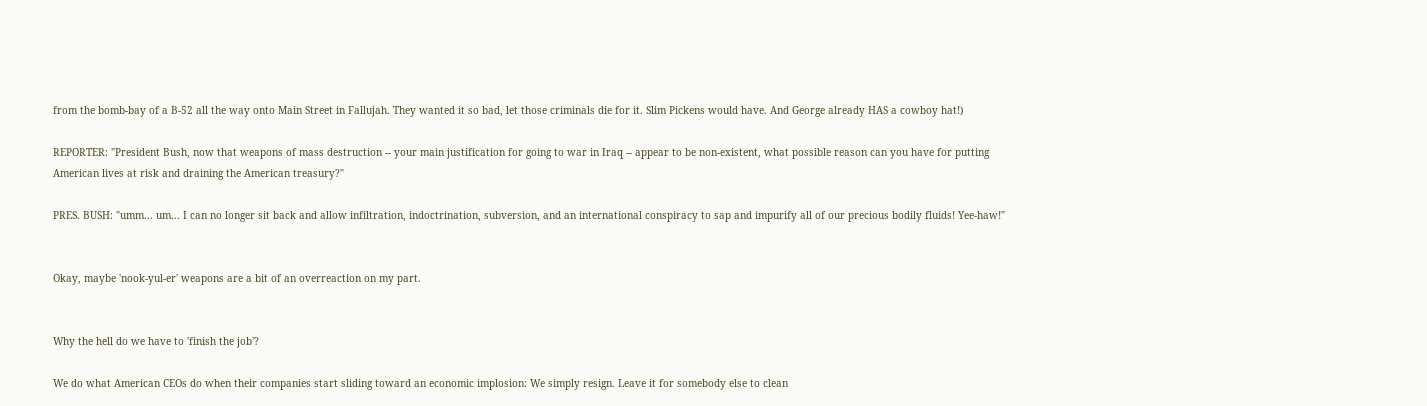from the bomb-bay of a B-52 all the way onto Main Street in Fallujah. They wanted it so bad, let those criminals die for it. Slim Pickens would have. And George already HAS a cowboy hat!)

REPORTER: "President Bush, now that weapons of mass destruction -- your main justification for going to war in Iraq -- appear to be non-existent, what possible reason can you have for putting American lives at risk and draining the American treasury?"

PRES. BUSH: "umm... um... I can no longer sit back and allow infiltration, indoctrination, subversion, and an international conspiracy to sap and impurify all of our precious bodily fluids! Yee-haw!"


Okay, maybe 'nook-yul-er' weapons are a bit of an overreaction on my part.


Why the hell do we have to 'finish the job'?

We do what American CEOs do when their companies start sliding toward an economic implosion: We simply resign. Leave it for somebody else to clean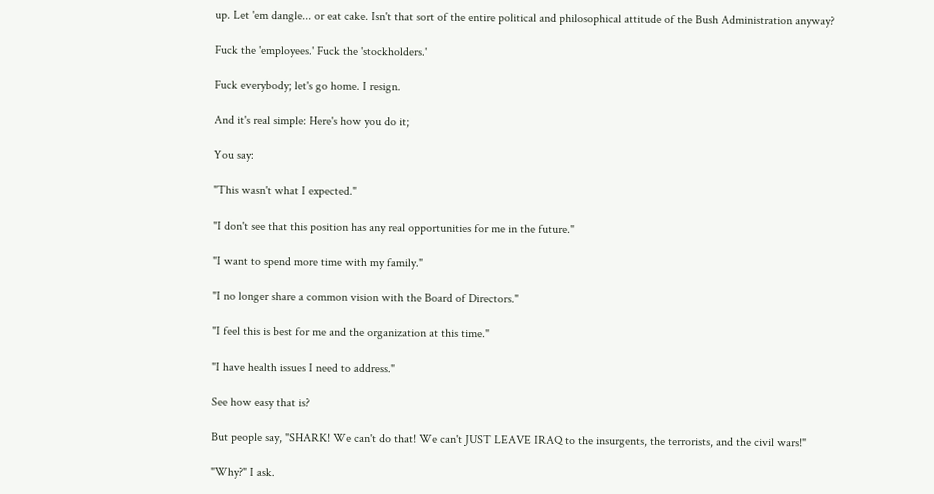up. Let 'em dangle... or eat cake. Isn't that sort of the entire political and philosophical attitude of the Bush Administration anyway?

Fuck the 'employees.' Fuck the 'stockholders.'

Fuck everybody; let's go home. I resign.

And it's real simple: Here's how you do it;

You say:

"This wasn't what I expected."

"I don't see that this position has any real opportunities for me in the future."

"I want to spend more time with my family."

"I no longer share a common vision with the Board of Directors."

"I feel this is best for me and the organization at this time."

"I have health issues I need to address."

See how easy that is?

But people say, "SHARK! We can't do that! We can't JUST LEAVE IRAQ to the insurgents, the terrorists, and the civil wars!"

"Why?" I ask.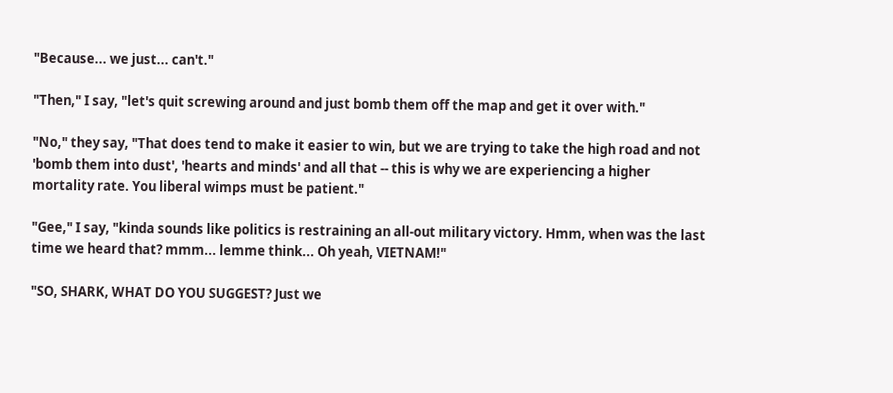"Because... we just... can't."

"Then," I say, "let's quit screwing around and just bomb them off the map and get it over with."

"No," they say, "That does tend to make it easier to win, but we are trying to take the high road and not 'bomb them into dust', 'hearts and minds' and all that -- this is why we are experiencing a higher mortality rate. You liberal wimps must be patient."

"Gee," I say, "kinda sounds like politics is restraining an all-out military victory. Hmm, when was the last time we heard that? mmm... lemme think... Oh yeah, VIETNAM!"

"SO, SHARK, WHAT DO YOU SUGGEST? Just we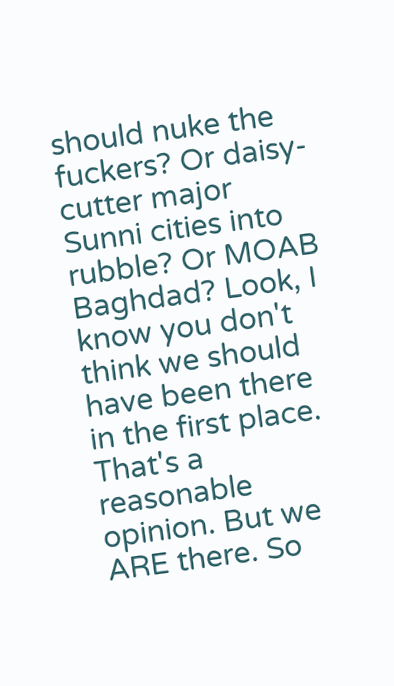should nuke the fuckers? Or daisy-cutter major Sunni cities into rubble? Or MOAB Baghdad? Look, I know you don't think we should have been there in the first place. That's a reasonable opinion. But we ARE there. So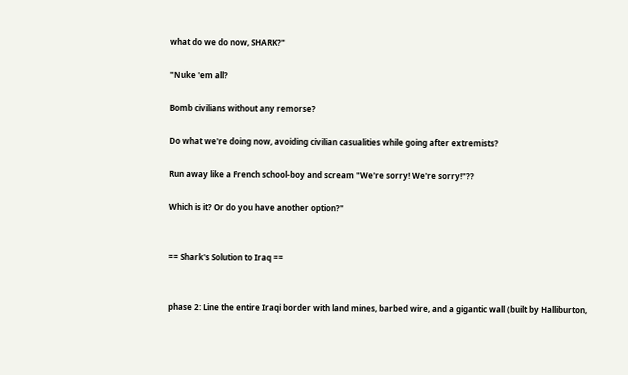what do we do now, SHARK?"

"Nuke 'em all?

Bomb civilians without any remorse?

Do what we're doing now, avoiding civilian casualities while going after extremists?

Run away like a French school-boy and scream "We're sorry! We're sorry!"??

Which is it? Or do you have another option?"


== Shark's Solution to Iraq ==


phase 2: Line the entire Iraqi border with land mines, barbed wire, and a gigantic wall (built by Halliburton,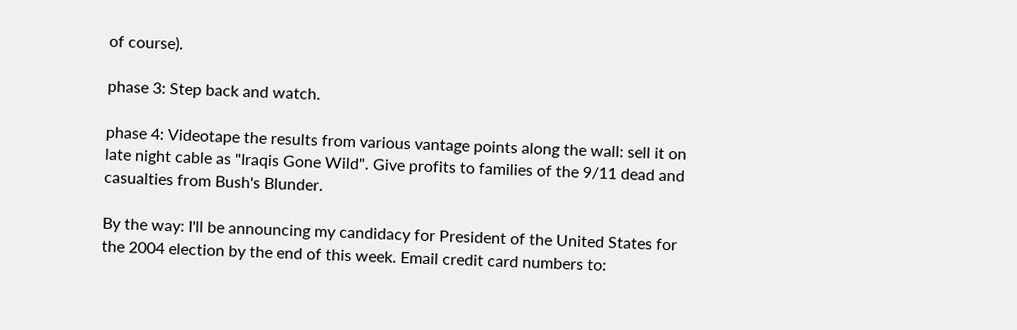of course).

phase 3: Step back and watch.

phase 4: Videotape the results from various vantage points along the wall: sell it on late night cable as "Iraqis Gone Wild". Give profits to families of the 9/11 dead and casualties from Bush's Blunder.

By the way: I'll be announcing my candidacy for President of the United States for the 2004 election by the end of this week. Email credit card numbers to: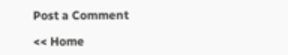Post a Comment

<< Home